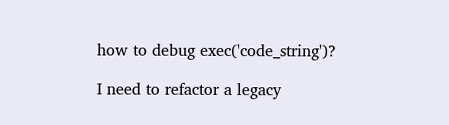how to debug exec('code_string')?

I need to refactor a legacy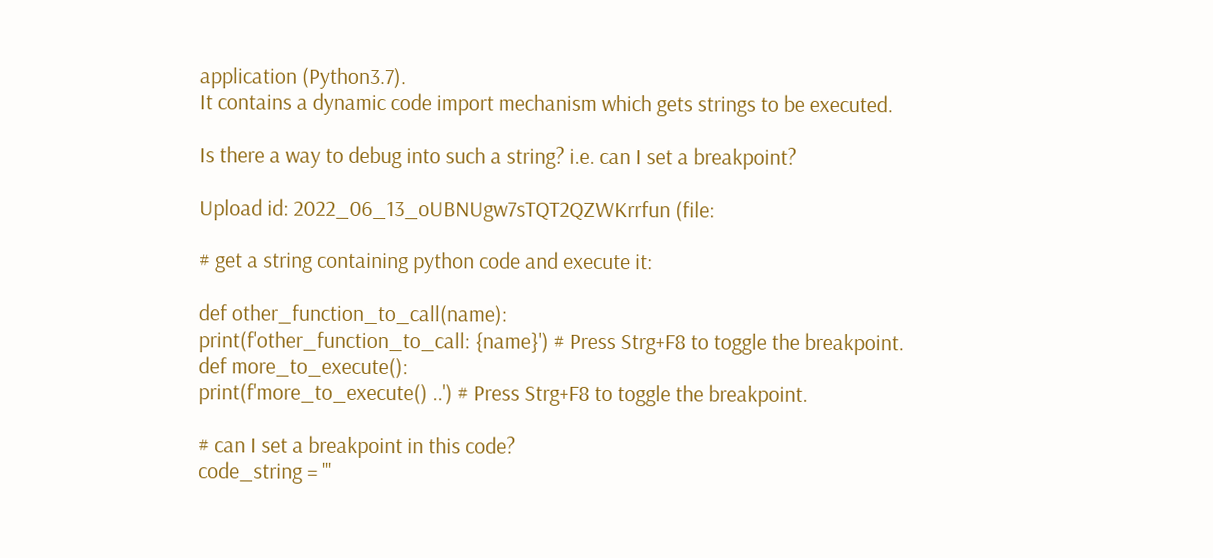application (Python3.7).
It contains a dynamic code import mechanism which gets strings to be executed.

Is there a way to debug into such a string? i.e. can I set a breakpoint?

Upload id: 2022_06_13_oUBNUgw7sTQT2QZWKrrfun (file:

# get a string containing python code and execute it:

def other_function_to_call(name):
print(f'other_function_to_call: {name}') # Press Strg+F8 to toggle the breakpoint.
def more_to_execute():
print(f'more_to_execute() ..') # Press Strg+F8 to toggle the breakpoint.

# can I set a breakpoint in this code?
code_string = '''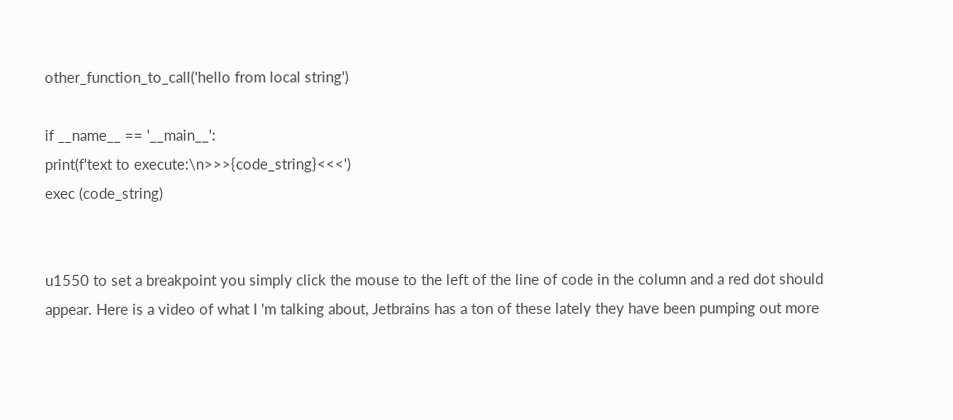other_function_to_call('hello from local string')

if __name__ == '__main__':
print(f'text to execute:\n>>>{code_string}<<<')
exec (code_string)


u1550 to set a breakpoint you simply click the mouse to the left of the line of code in the column and a red dot should appear. Here is a video of what I 'm talking about, Jetbrains has a ton of these lately they have been pumping out more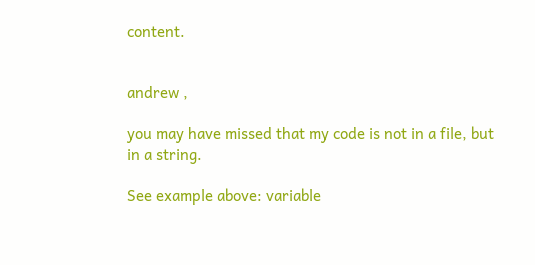content.


andrew ,

you may have missed that my code is not in a file, but in a string.

See example above: variable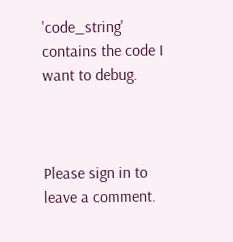'code_string' contains the code I want to debug.



Please sign in to leave a comment.